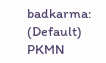badkarma: (Default)
PKMN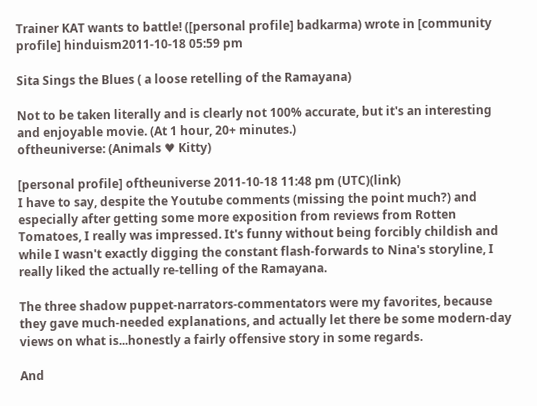Trainer KAT wants to battle! ([personal profile] badkarma) wrote in [community profile] hinduism2011-10-18 05:59 pm

Sita Sings the Blues ( a loose retelling of the Ramayana)

Not to be taken literally and is clearly not 100% accurate, but it's an interesting and enjoyable movie. (At 1 hour, 20+ minutes.)
oftheuniverse: (Animals ♥ Kitty)

[personal profile] oftheuniverse 2011-10-18 11:48 pm (UTC)(link)
I have to say, despite the Youtube comments (missing the point much?) and especially after getting some more exposition from reviews from Rotten Tomatoes, I really was impressed. It's funny without being forcibly childish and while I wasn't exactly digging the constant flash-forwards to Nina's storyline, I really liked the actually re-telling of the Ramayana.

The three shadow puppet-narrators-commentators were my favorites, because they gave much-needed explanations, and actually let there be some modern-day views on what is...honestly a fairly offensive story in some regards.

And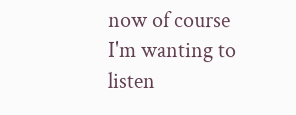now of course I'm wanting to listen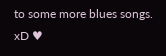to some more blues songs. xD ♥